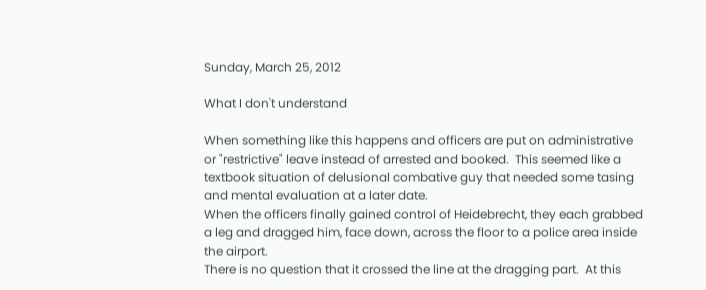Sunday, March 25, 2012

What I don't understand

When something like this happens and officers are put on administrative or "restrictive" leave instead of arrested and booked.  This seemed like a textbook situation of delusional combative guy that needed some tasing and mental evaluation at a later date.
When the officers finally gained control of Heidebrecht, they each grabbed a leg and dragged him, face down, across the floor to a police area inside the airport.
There is no question that it crossed the line at the dragging part.  At this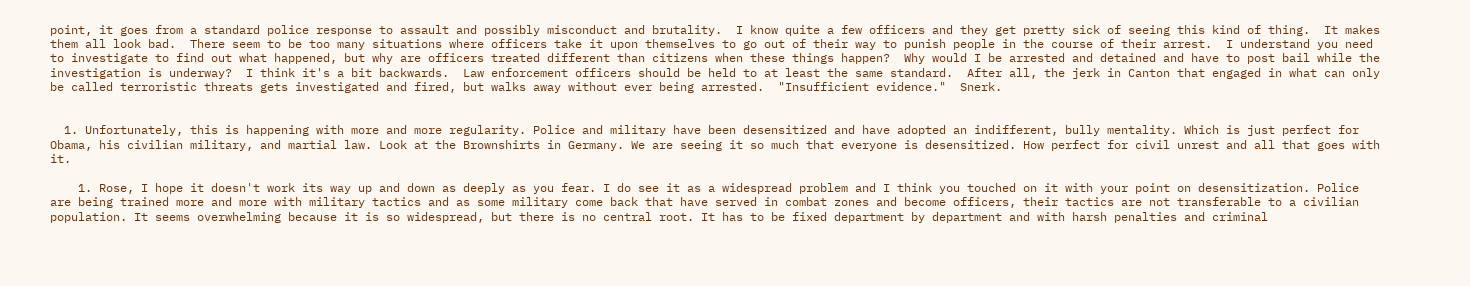point, it goes from a standard police response to assault and possibly misconduct and brutality.  I know quite a few officers and they get pretty sick of seeing this kind of thing.  It makes them all look bad.  There seem to be too many situations where officers take it upon themselves to go out of their way to punish people in the course of their arrest.  I understand you need to investigate to find out what happened, but why are officers treated different than citizens when these things happen?  Why would I be arrested and detained and have to post bail while the investigation is underway?  I think it's a bit backwards.  Law enforcement officers should be held to at least the same standard.  After all, the jerk in Canton that engaged in what can only be called terroristic threats gets investigated and fired, but walks away without ever being arrested.  "Insufficient evidence."  Snerk.


  1. Unfortunately, this is happening with more and more regularity. Police and military have been desensitized and have adopted an indifferent, bully mentality. Which is just perfect for Obama, his civilian military, and martial law. Look at the Brownshirts in Germany. We are seeing it so much that everyone is desensitized. How perfect for civil unrest and all that goes with it.

    1. Rose, I hope it doesn't work its way up and down as deeply as you fear. I do see it as a widespread problem and I think you touched on it with your point on desensitization. Police are being trained more and more with military tactics and as some military come back that have served in combat zones and become officers, their tactics are not transferable to a civilian population. It seems overwhelming because it is so widespread, but there is no central root. It has to be fixed department by department and with harsh penalties and criminal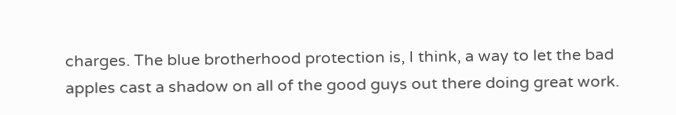charges. The blue brotherhood protection is, I think, a way to let the bad apples cast a shadow on all of the good guys out there doing great work.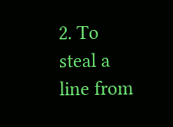2. To steal a line from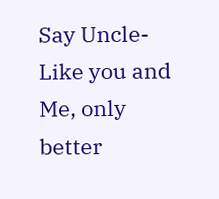Say Uncle- Like you and Me, only better